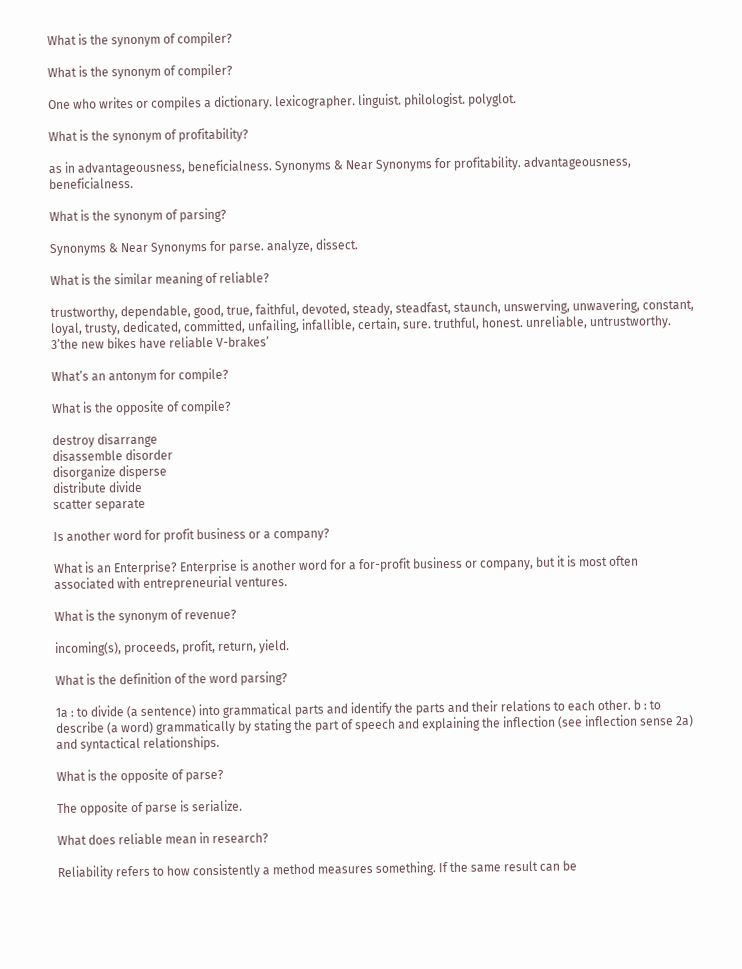What is the synonym of compiler?

What is the synonym of compiler?

One who writes or compiles a dictionary. lexicographer. linguist. philologist. polyglot.

What is the synonym of profitability?

as in advantageousness, beneficialness. Synonyms & Near Synonyms for profitability. advantageousness, beneficialness.

What is the synonym of parsing?

Synonyms & Near Synonyms for parse. analyze, dissect.

What is the similar meaning of reliable?

trustworthy, dependable, good, true, faithful, devoted, steady, steadfast, staunch, unswerving, unwavering, constant, loyal, trusty, dedicated, committed, unfailing, infallible, certain, sure. truthful, honest. unreliable, untrustworthy. 3’the new bikes have reliable V-brakes’

What’s an antonym for compile?

What is the opposite of compile?

destroy disarrange
disassemble disorder
disorganize disperse
distribute divide
scatter separate

Is another word for profit business or a company?

What is an Enterprise? Enterprise is another word for a for-profit business or company, but it is most often associated with entrepreneurial ventures.

What is the synonym of revenue?

incoming(s), proceeds, profit, return, yield.

What is the definition of the word parsing?

1a : to divide (a sentence) into grammatical parts and identify the parts and their relations to each other. b : to describe (a word) grammatically by stating the part of speech and explaining the inflection (see inflection sense 2a) and syntactical relationships.

What is the opposite of parse?

The opposite of parse is serialize.

What does reliable mean in research?

Reliability refers to how consistently a method measures something. If the same result can be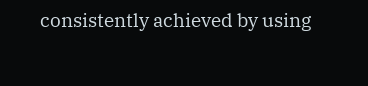consistently achieved by using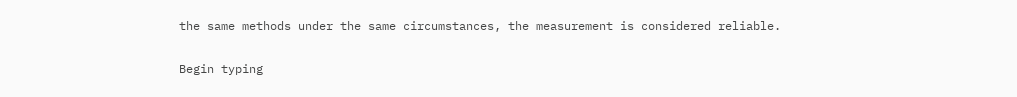the same methods under the same circumstances, the measurement is considered reliable.

Begin typing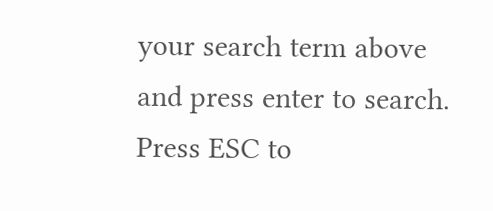your search term above and press enter to search. Press ESC to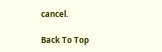cancel.

Back To Top